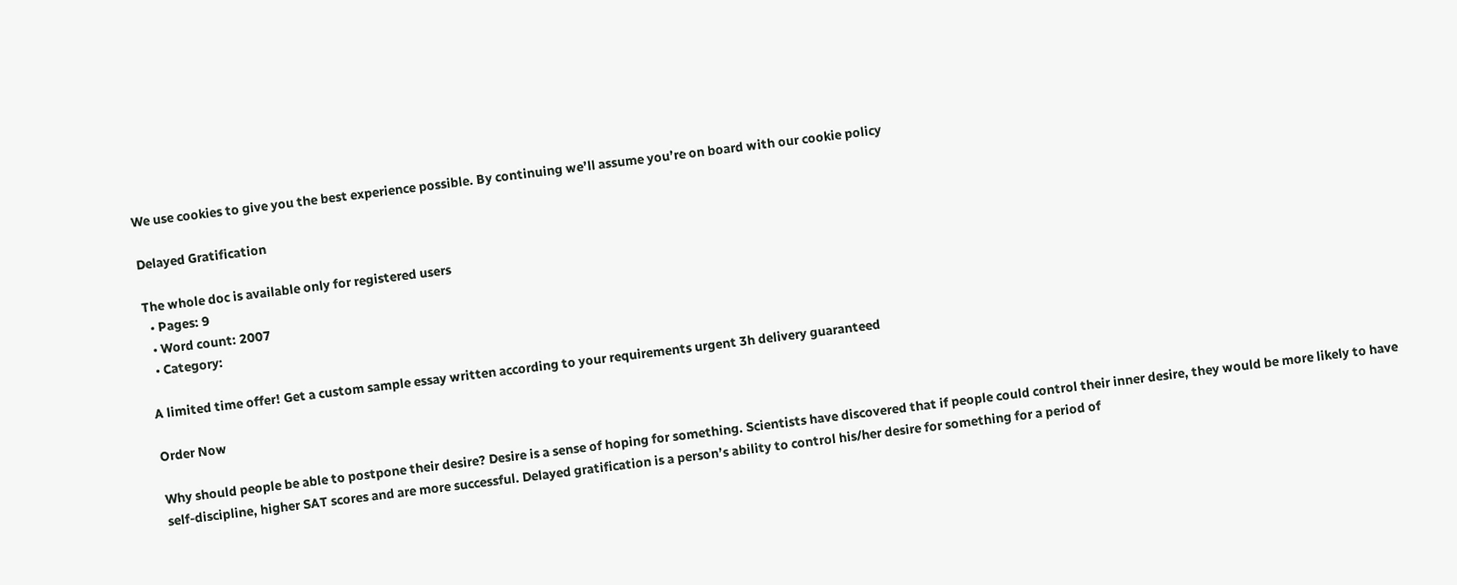We use cookies to give you the best experience possible. By continuing we’ll assume you’re on board with our cookie policy

Delayed Gratification

The whole doc is available only for registered users
  • Pages: 9
  • Word count: 2007
  • Category:

A limited time offer! Get a custom sample essay written according to your requirements urgent 3h delivery guaranteed

Order Now

Why should people be able to postpone their desire? Desire is a sense of hoping for something. Scientists have discovered that if people could control their inner desire, they would be more likely to have self-discipline, higher SAT scores and are more successful. Delayed gratification is a person’s ability to control his/her desire for something for a period of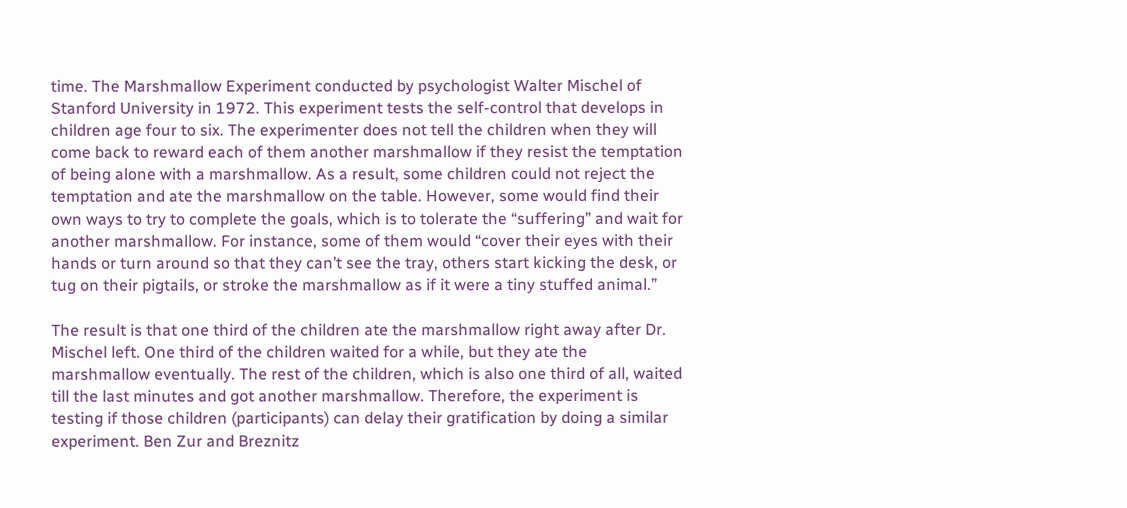time. The Marshmallow Experiment conducted by psychologist Walter Mischel of Stanford University in 1972. This experiment tests the self-control that develops in children age four to six. The experimenter does not tell the children when they will come back to reward each of them another marshmallow if they resist the temptation of being alone with a marshmallow. As a result, some children could not reject the temptation and ate the marshmallow on the table. However, some would find their own ways to try to complete the goals, which is to tolerate the “suffering” and wait for another marshmallow. For instance, some of them would “cover their eyes with their hands or turn around so that they can’t see the tray, others start kicking the desk, or tug on their pigtails, or stroke the marshmallow as if it were a tiny stuffed animal.”

The result is that one third of the children ate the marshmallow right away after Dr. Mischel left. One third of the children waited for a while, but they ate the marshmallow eventually. The rest of the children, which is also one third of all, waited till the last minutes and got another marshmallow. Therefore, the experiment is testing if those children (participants) can delay their gratification by doing a similar experiment. Ben Zur and Breznitz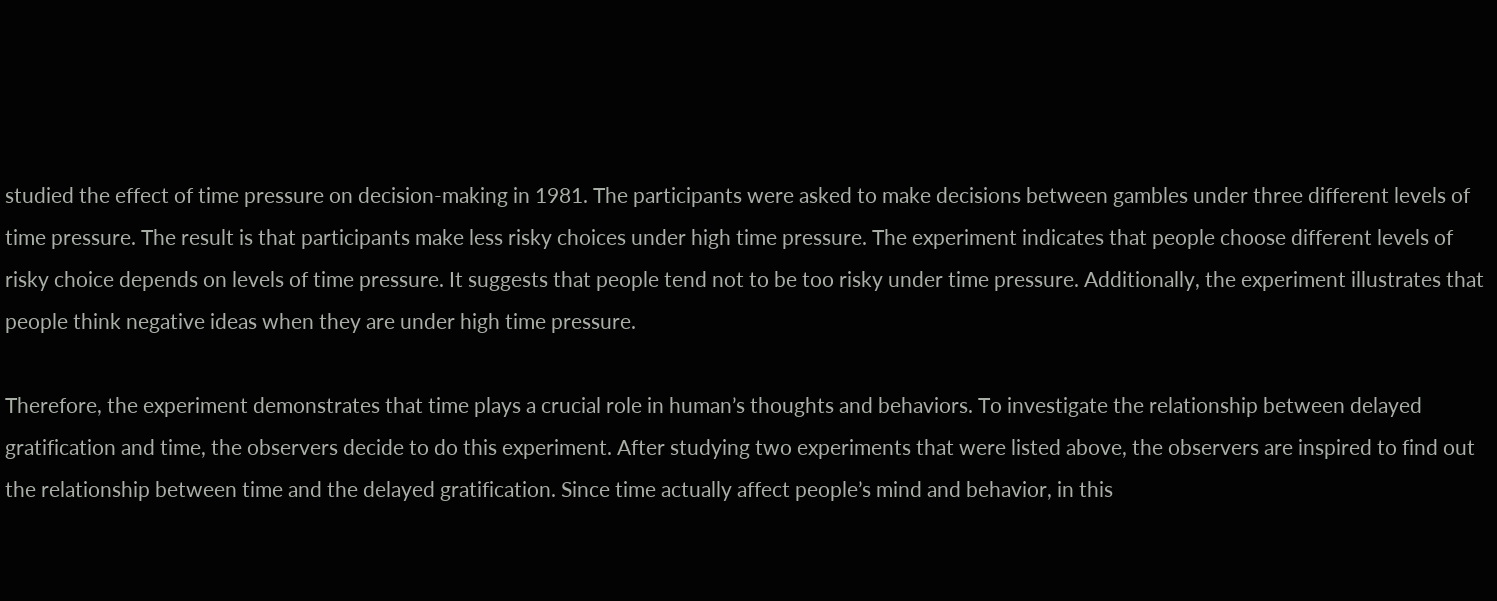studied the effect of time pressure on decision-making in 1981. The participants were asked to make decisions between gambles under three different levels of time pressure. The result is that participants make less risky choices under high time pressure. The experiment indicates that people choose different levels of risky choice depends on levels of time pressure. It suggests that people tend not to be too risky under time pressure. Additionally, the experiment illustrates that people think negative ideas when they are under high time pressure.

Therefore, the experiment demonstrates that time plays a crucial role in human’s thoughts and behaviors. To investigate the relationship between delayed gratification and time, the observers decide to do this experiment. After studying two experiments that were listed above, the observers are inspired to find out the relationship between time and the delayed gratification. Since time actually affect people’s mind and behavior, in this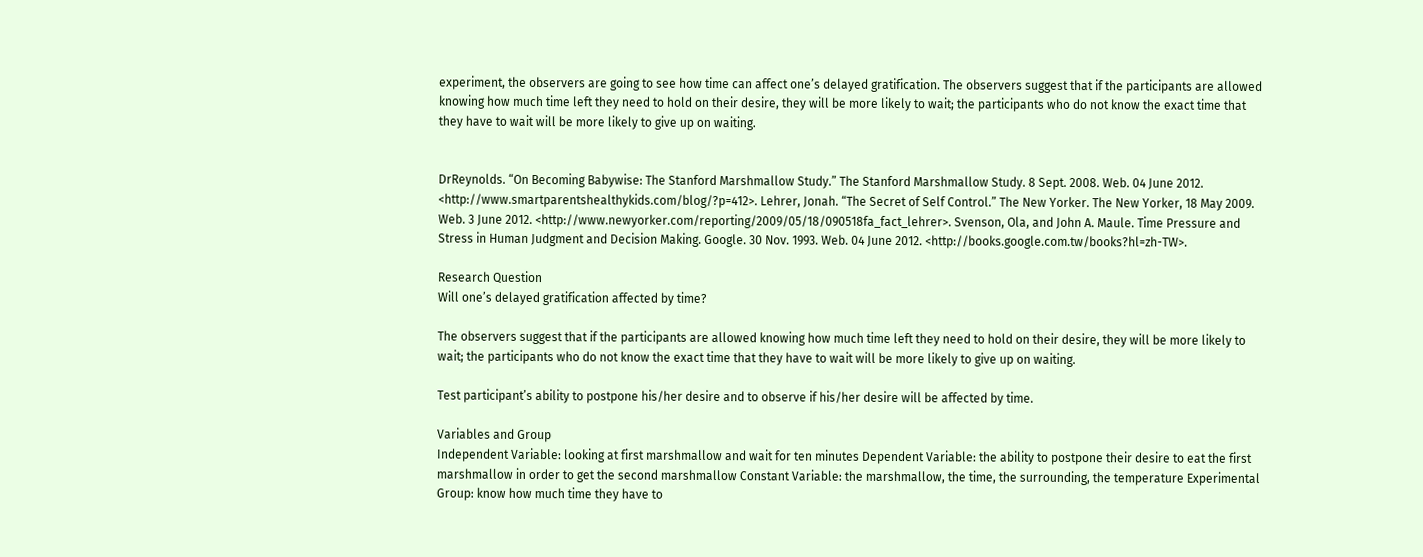experiment, the observers are going to see how time can affect one’s delayed gratification. The observers suggest that if the participants are allowed knowing how much time left they need to hold on their desire, they will be more likely to wait; the participants who do not know the exact time that they have to wait will be more likely to give up on waiting.


DrReynolds. “On Becoming Babywise: The Stanford Marshmallow Study.” The Stanford Marshmallow Study. 8 Sept. 2008. Web. 04 June 2012. <http://www.smartparentshealthykids.com/blog/?p=412>. Lehrer, Jonah. “The Secret of Self Control.” The New Yorker. The New Yorker, 18 May 2009. Web. 3 June 2012. <http://www.newyorker.com/reporting/2009/05/18/090518fa_fact_lehrer>. Svenson, Ola, and John A. Maule. Time Pressure and Stress in Human Judgment and Decision Making. Google. 30 Nov. 1993. Web. 04 June 2012. <http://books.google.com.tw/books?hl=zh-TW>.

Research Question
Will one’s delayed gratification affected by time?

The observers suggest that if the participants are allowed knowing how much time left they need to hold on their desire, they will be more likely to wait; the participants who do not know the exact time that they have to wait will be more likely to give up on waiting.

Test participant’s ability to postpone his/her desire and to observe if his/her desire will be affected by time.

Variables and Group
Independent Variable: looking at first marshmallow and wait for ten minutes Dependent Variable: the ability to postpone their desire to eat the first marshmallow in order to get the second marshmallow Constant Variable: the marshmallow, the time, the surrounding, the temperature Experimental Group: know how much time they have to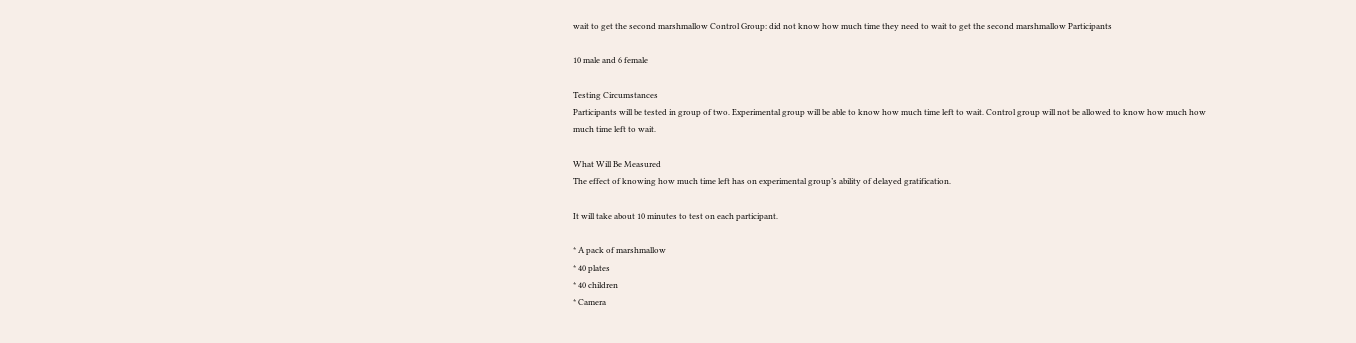wait to get the second marshmallow Control Group: did not know how much time they need to wait to get the second marshmallow Participants

10 male and 6 female

Testing Circumstances
Participants will be tested in group of two. Experimental group will be able to know how much time left to wait. Control group will not be allowed to know how much how much time left to wait.

What Will Be Measured
The effect of knowing how much time left has on experimental group’s ability of delayed gratification.

It will take about 10 minutes to test on each participant.

* A pack of marshmallow
* 40 plates
* 40 children
* Camera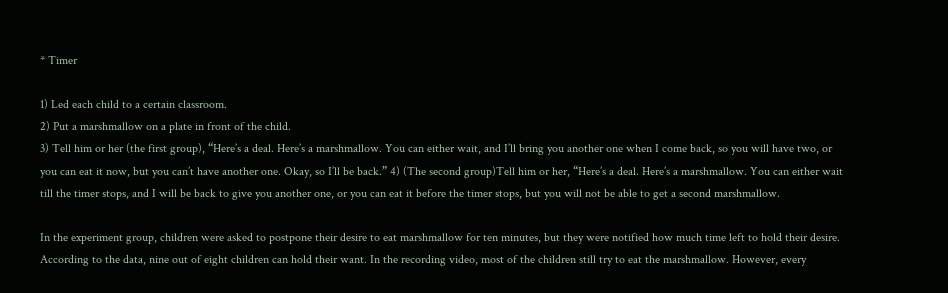* Timer

1) Led each child to a certain classroom.
2) Put a marshmallow on a plate in front of the child.
3) Tell him or her (the first group), “Here’s a deal. Here’s a marshmallow. You can either wait, and I’ll bring you another one when I come back, so you will have two, or you can eat it now, but you can’t have another one. Okay, so I’ll be back.” 4) (The second group)Tell him or her, “Here’s a deal. Here’s a marshmallow. You can either wait till the timer stops, and I will be back to give you another one, or you can eat it before the timer stops, but you will not be able to get a second marshmallow.

In the experiment group, children were asked to postpone their desire to eat marshmallow for ten minutes, but they were notified how much time left to hold their desire. According to the data, nine out of eight children can hold their want. In the recording video, most of the children still try to eat the marshmallow. However, every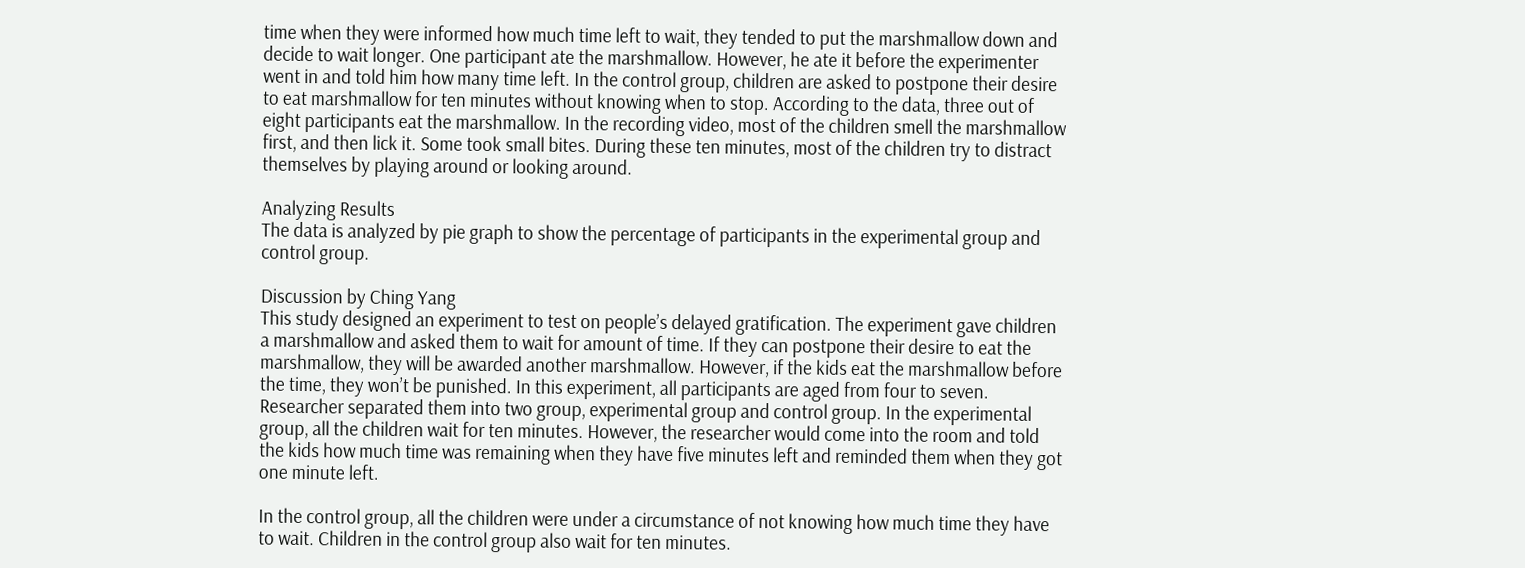time when they were informed how much time left to wait, they tended to put the marshmallow down and decide to wait longer. One participant ate the marshmallow. However, he ate it before the experimenter went in and told him how many time left. In the control group, children are asked to postpone their desire to eat marshmallow for ten minutes without knowing when to stop. According to the data, three out of eight participants eat the marshmallow. In the recording video, most of the children smell the marshmallow first, and then lick it. Some took small bites. During these ten minutes, most of the children try to distract themselves by playing around or looking around.

Analyzing Results
The data is analyzed by pie graph to show the percentage of participants in the experimental group and control group.

Discussion by Ching Yang
This study designed an experiment to test on people’s delayed gratification. The experiment gave children a marshmallow and asked them to wait for amount of time. If they can postpone their desire to eat the marshmallow, they will be awarded another marshmallow. However, if the kids eat the marshmallow before the time, they won’t be punished. In this experiment, all participants are aged from four to seven. Researcher separated them into two group, experimental group and control group. In the experimental group, all the children wait for ten minutes. However, the researcher would come into the room and told the kids how much time was remaining when they have five minutes left and reminded them when they got one minute left.

In the control group, all the children were under a circumstance of not knowing how much time they have to wait. Children in the control group also wait for ten minutes.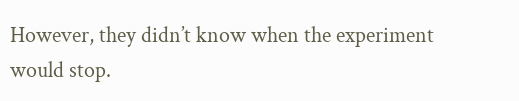However, they didn’t know when the experiment would stop.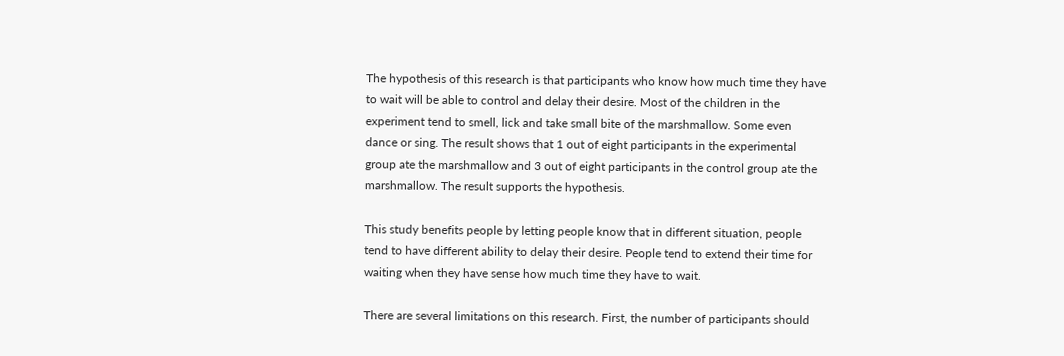The hypothesis of this research is that participants who know how much time they have to wait will be able to control and delay their desire. Most of the children in the experiment tend to smell, lick and take small bite of the marshmallow. Some even dance or sing. The result shows that 1 out of eight participants in the experimental group ate the marshmallow and 3 out of eight participants in the control group ate the marshmallow. The result supports the hypothesis.

This study benefits people by letting people know that in different situation, people tend to have different ability to delay their desire. People tend to extend their time for waiting when they have sense how much time they have to wait.

There are several limitations on this research. First, the number of participants should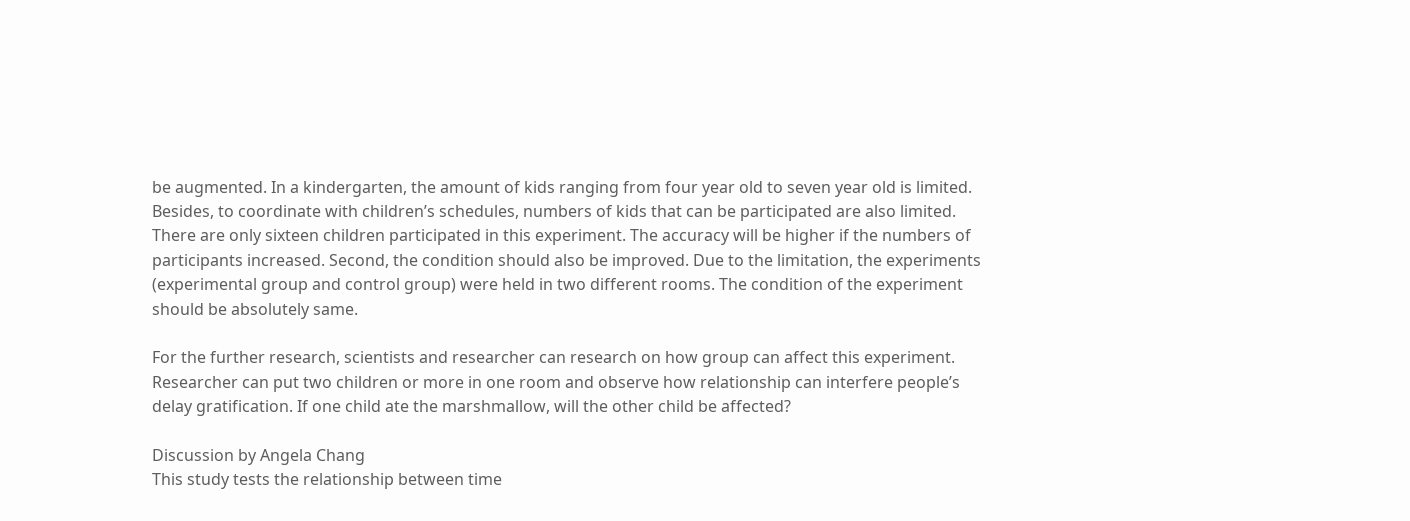be augmented. In a kindergarten, the amount of kids ranging from four year old to seven year old is limited. Besides, to coordinate with children’s schedules, numbers of kids that can be participated are also limited. There are only sixteen children participated in this experiment. The accuracy will be higher if the numbers of participants increased. Second, the condition should also be improved. Due to the limitation, the experiments (experimental group and control group) were held in two different rooms. The condition of the experiment should be absolutely same.

For the further research, scientists and researcher can research on how group can affect this experiment. Researcher can put two children or more in one room and observe how relationship can interfere people’s delay gratification. If one child ate the marshmallow, will the other child be affected?

Discussion by Angela Chang
This study tests the relationship between time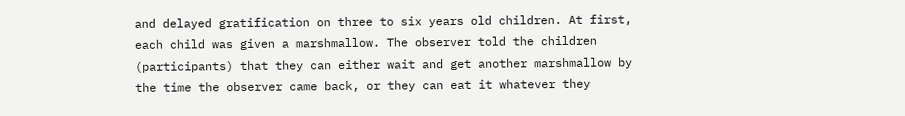and delayed gratification on three to six years old children. At first, each child was given a marshmallow. The observer told the children (participants) that they can either wait and get another marshmallow by the time the observer came back, or they can eat it whatever they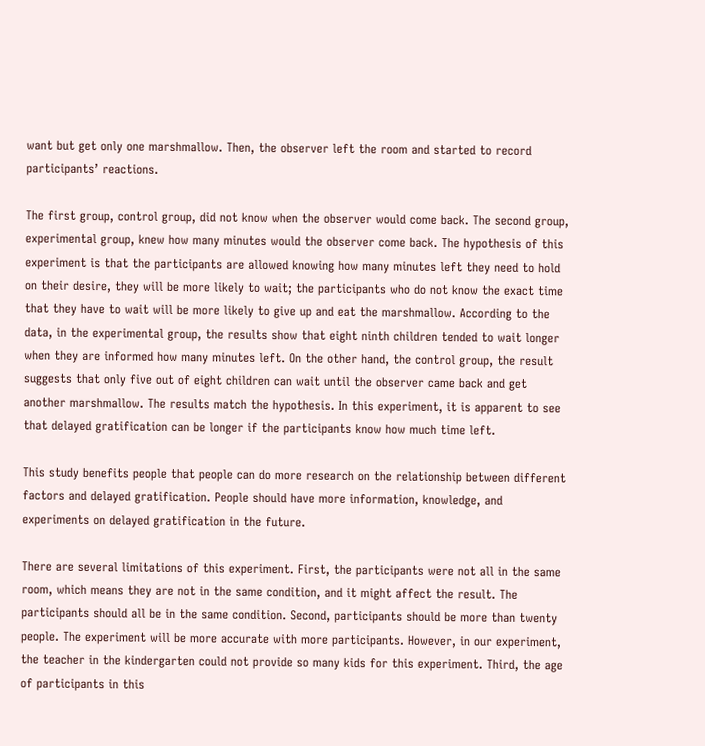want but get only one marshmallow. Then, the observer left the room and started to record participants’ reactions.

The first group, control group, did not know when the observer would come back. The second group, experimental group, knew how many minutes would the observer come back. The hypothesis of this experiment is that the participants are allowed knowing how many minutes left they need to hold on their desire, they will be more likely to wait; the participants who do not know the exact time that they have to wait will be more likely to give up and eat the marshmallow. According to the data, in the experimental group, the results show that eight ninth children tended to wait longer when they are informed how many minutes left. On the other hand, the control group, the result suggests that only five out of eight children can wait until the observer came back and get another marshmallow. The results match the hypothesis. In this experiment, it is apparent to see that delayed gratification can be longer if the participants know how much time left.

This study benefits people that people can do more research on the relationship between different factors and delayed gratification. People should have more information, knowledge, and experiments on delayed gratification in the future.

There are several limitations of this experiment. First, the participants were not all in the same room, which means they are not in the same condition, and it might affect the result. The participants should all be in the same condition. Second, participants should be more than twenty people. The experiment will be more accurate with more participants. However, in our experiment, the teacher in the kindergarten could not provide so many kids for this experiment. Third, the age of participants in this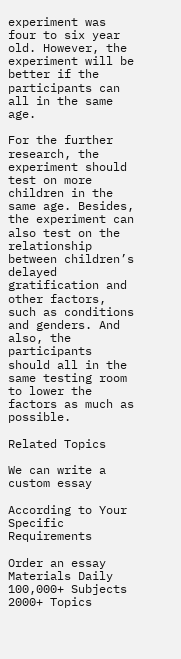experiment was four to six year old. However, the experiment will be better if the participants can all in the same age.

For the further research, the experiment should test on more children in the same age. Besides, the experiment can also test on the relationship between children’s delayed gratification and other factors, such as conditions and genders. And also, the participants should all in the same testing room to lower the factors as much as possible.

Related Topics

We can write a custom essay

According to Your Specific Requirements

Order an essay
Materials Daily
100,000+ Subjects
2000+ Topics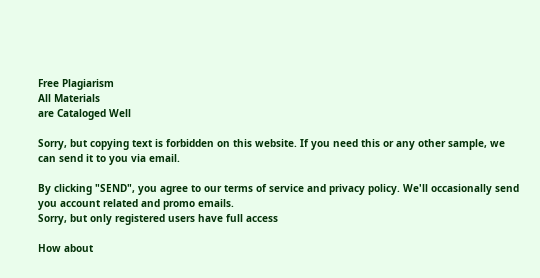Free Plagiarism
All Materials
are Cataloged Well

Sorry, but copying text is forbidden on this website. If you need this or any other sample, we can send it to you via email.

By clicking "SEND", you agree to our terms of service and privacy policy. We'll occasionally send you account related and promo emails.
Sorry, but only registered users have full access

How about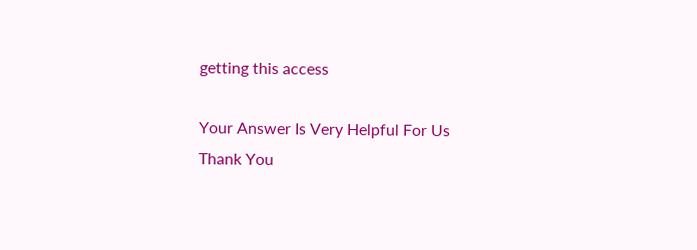getting this access

Your Answer Is Very Helpful For Us
Thank You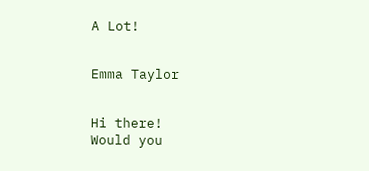A Lot!


Emma Taylor


Hi there!
Would you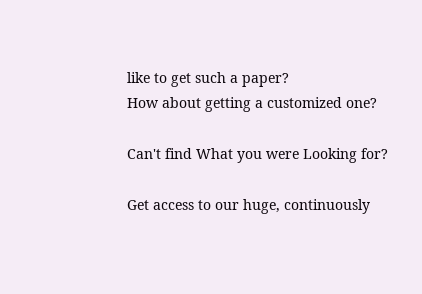like to get such a paper?
How about getting a customized one?

Can't find What you were Looking for?

Get access to our huge, continuously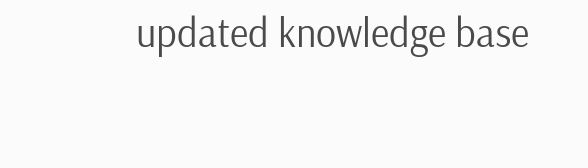updated knowledge base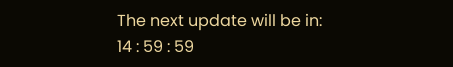The next update will be in:
14 : 59 : 59